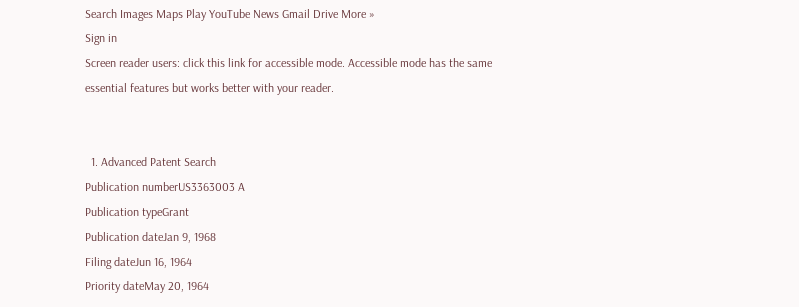Search Images Maps Play YouTube News Gmail Drive More »
Sign in
Screen reader users: click this link for accessible mode. Accessible mode has the same essential features but works better with your reader.


  1. Advanced Patent Search
Publication numberUS3363003 A
Publication typeGrant
Publication dateJan 9, 1968
Filing dateJun 16, 1964
Priority dateMay 20, 1964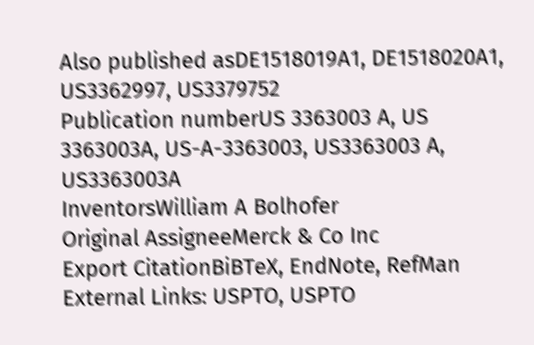Also published asDE1518019A1, DE1518020A1, US3362997, US3379752
Publication numberUS 3363003 A, US 3363003A, US-A-3363003, US3363003 A, US3363003A
InventorsWilliam A Bolhofer
Original AssigneeMerck & Co Inc
Export CitationBiBTeX, EndNote, RefMan
External Links: USPTO, USPTO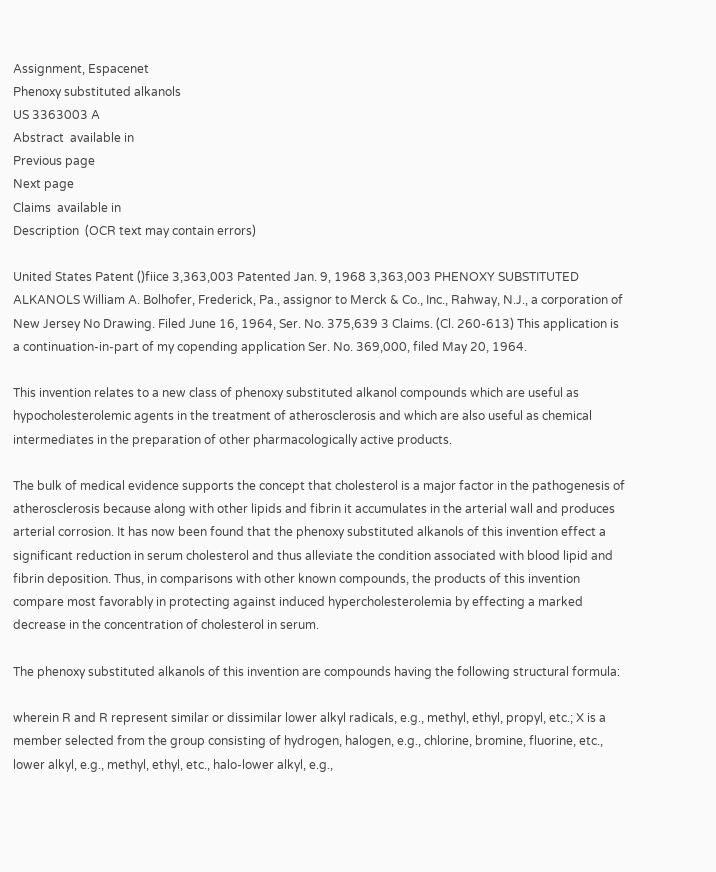Assignment, Espacenet
Phenoxy substituted alkanols
US 3363003 A
Abstract  available in
Previous page
Next page
Claims  available in
Description  (OCR text may contain errors)

United States Patent ()fiice 3,363,003 Patented Jan. 9, 1968 3,363,003 PHENOXY SUBSTITUTED ALKANOLS William A. Bolhofer, Frederick, Pa., assignor to Merck & Co., Inc., Rahway, N.J., a corporation of New Jersey No Drawing. Filed June 16, 1964, Ser. No. 375,639 3 Claims. (Cl. 260-613) This application is a continuation-in-part of my copending application Ser. No. 369,000, filed May 20, 1964.

This invention relates to a new class of phenoxy substituted alkanol compounds which are useful as hypocholesterolemic agents in the treatment of atherosclerosis and which are also useful as chemical intermediates in the preparation of other pharmacologically active products.

The bulk of medical evidence supports the concept that cholesterol is a major factor in the pathogenesis of atherosclerosis because along with other lipids and fibrin it accumulates in the arterial wall and produces arterial corrosion. It has now been found that the phenoxy substituted alkanols of this invention effect a significant reduction in serum cholesterol and thus alleviate the condition associated with blood lipid and fibrin deposition. Thus, in comparisons with other known compounds, the products of this invention compare most favorably in protecting against induced hypercholesterolemia by effecting a marked decrease in the concentration of cholesterol in serum.

The phenoxy substituted alkanols of this invention are compounds having the following structural formula:

wherein R and R represent similar or dissimilar lower alkyl radicals, e.g., methyl, ethyl, propyl, etc.; X is a member selected from the group consisting of hydrogen, halogen, e.g., chlorine, bromine, fluorine, etc., lower alkyl, e.g., methyl, ethyl, etc., halo-lower alkyl, e.g.,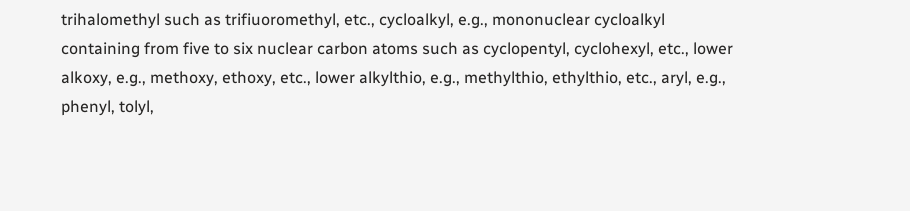trihalomethyl such as trifiuoromethyl, etc., cycloalkyl, e.g., mononuclear cycloalkyl containing from five to six nuclear carbon atoms such as cyclopentyl, cyclohexyl, etc., lower alkoxy, e.g., methoxy, ethoxy, etc., lower alkylthio, e.g., methylthio, ethylthio, etc., aryl, e.g., phenyl, tolyl,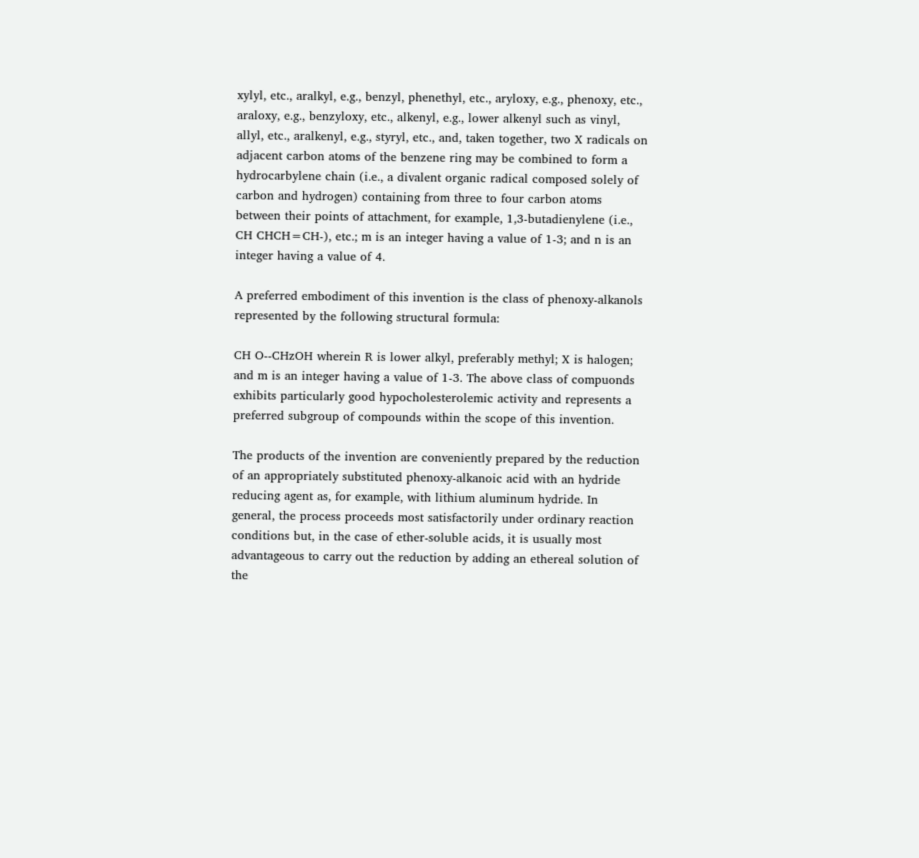xylyl, etc., aralkyl, e.g., benzyl, phenethyl, etc., aryloxy, e.g., phenoxy, etc., araloxy, e.g., benzyloxy, etc., alkenyl, e.g., lower alkenyl such as vinyl, allyl, etc., aralkenyl, e.g., styryl, etc., and, taken together, two X radicals on adjacent carbon atoms of the benzene ring may be combined to form a hydrocarbylene chain (i.e., a divalent organic radical composed solely of carbon and hydrogen) containing from three to four carbon atoms between their points of attachment, for example, 1,3-butadienylene (i.e., CH CHCH=CH-), etc.; m is an integer having a value of 1-3; and n is an integer having a value of 4.

A preferred embodiment of this invention is the class of phenoxy-alkanols represented by the following structural formula:

CH O--CHzOH wherein R is lower alkyl, preferably methyl; X is halogen; and m is an integer having a value of 1-3. The above class of compuonds exhibits particularly good hypocholesterolemic activity and represents a preferred subgroup of compounds within the scope of this invention.

The products of the invention are conveniently prepared by the reduction of an appropriately substituted phenoxy-alkanoic acid with an hydride reducing agent as, for example, with lithium aluminum hydride. In general, the process proceeds most satisfactorily under ordinary reaction conditions but, in the case of ether-soluble acids, it is usually most advantageous to carry out the reduction by adding an ethereal solution of the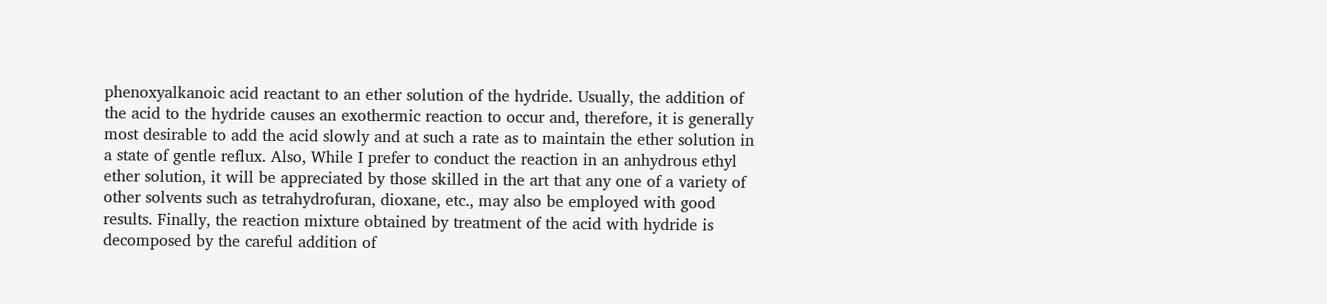phenoxyalkanoic acid reactant to an ether solution of the hydride. Usually, the addition of the acid to the hydride causes an exothermic reaction to occur and, therefore, it is generally most desirable to add the acid slowly and at such a rate as to maintain the ether solution in a state of gentle reflux. Also, While I prefer to conduct the reaction in an anhydrous ethyl ether solution, it will be appreciated by those skilled in the art that any one of a variety of other solvents such as tetrahydrofuran, dioxane, etc., may also be employed with good results. Finally, the reaction mixture obtained by treatment of the acid with hydride is decomposed by the careful addition of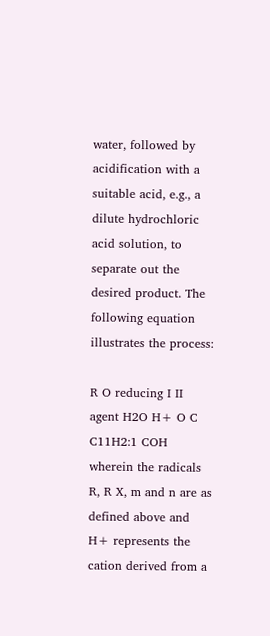water, followed by acidification with a suitable acid, e.g., a dilute hydrochloric acid solution, to separate out the desired product. The following equation illustrates the process:

R O reducing I II agent H2O H+ O C C11H2:1 COH wherein the radicals R, R X, m and n are as defined above and H+ represents the cation derived from a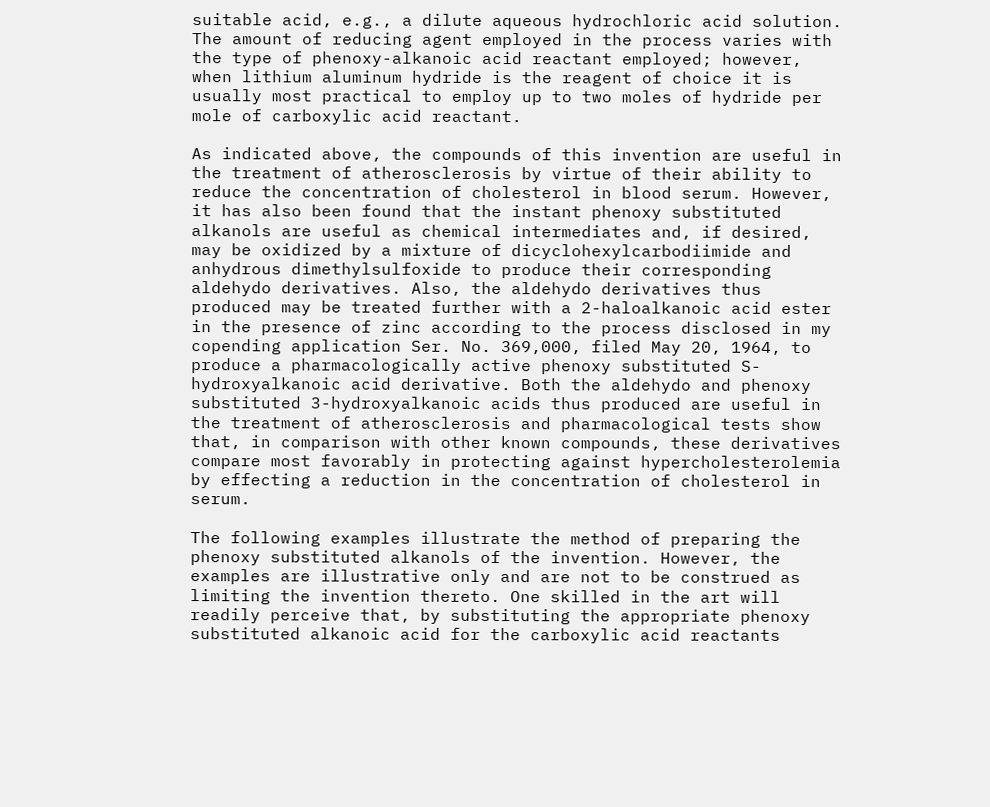suitable acid, e.g., a dilute aqueous hydrochloric acid solution. The amount of reducing agent employed in the process varies with the type of phenoxy-alkanoic acid reactant employed; however, when lithium aluminum hydride is the reagent of choice it is usually most practical to employ up to two moles of hydride per mole of carboxylic acid reactant.

As indicated above, the compounds of this invention are useful in the treatment of atherosclerosis by virtue of their ability to reduce the concentration of cholesterol in blood serum. However, it has also been found that the instant phenoxy substituted alkanols are useful as chemical intermediates and, if desired, may be oxidized by a mixture of dicyclohexylcarbodiimide and anhydrous dimethylsulfoxide to produce their corresponding aldehydo derivatives. Also, the aldehydo derivatives thus produced may be treated further with a 2-haloalkanoic acid ester in the presence of zinc according to the process disclosed in my copending application Ser. No. 369,000, filed May 20, 1964, to produce a pharmacologically active phenoxy substituted S-hydroxyalkanoic acid derivative. Both the aldehydo and phenoxy substituted 3-hydroxyalkanoic acids thus produced are useful in the treatment of atherosclerosis and pharmacological tests show that, in comparison with other known compounds, these derivatives compare most favorably in protecting against hypercholesterolemia by effecting a reduction in the concentration of cholesterol in serum.

The following examples illustrate the method of preparing the phenoxy substituted alkanols of the invention. However, the examples are illustrative only and are not to be construed as limiting the invention thereto. One skilled in the art will readily perceive that, by substituting the appropriate phenoxy substituted alkanoic acid for the carboxylic acid reactants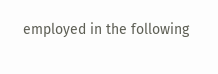employed in the following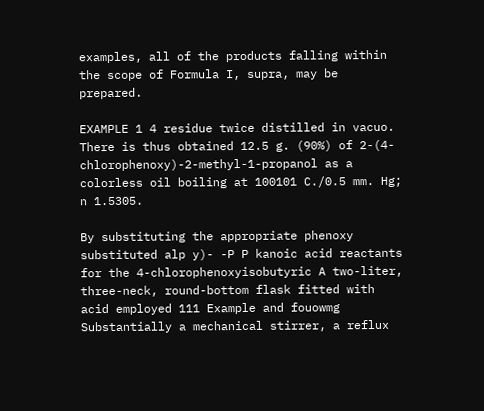examples, all of the products falling within the scope of Formula I, supra, may be prepared.

EXAMPLE 1 4 residue twice distilled in vacuo. There is thus obtained 12.5 g. (90%) of 2-(4-chlorophenoxy)-2-methyl-1-propanol as a colorless oil boiling at 100101 C./0.5 mm. Hg; n 1.5305.

By substituting the appropriate phenoxy substituted alp y)- -P P kanoic acid reactants for the 4-chlorophenoxyisobutyric A two-liter, three-neck, round-bottom flask fitted with acid employed 111 Example and fouowmg Substantially a mechanical stirrer, a reflux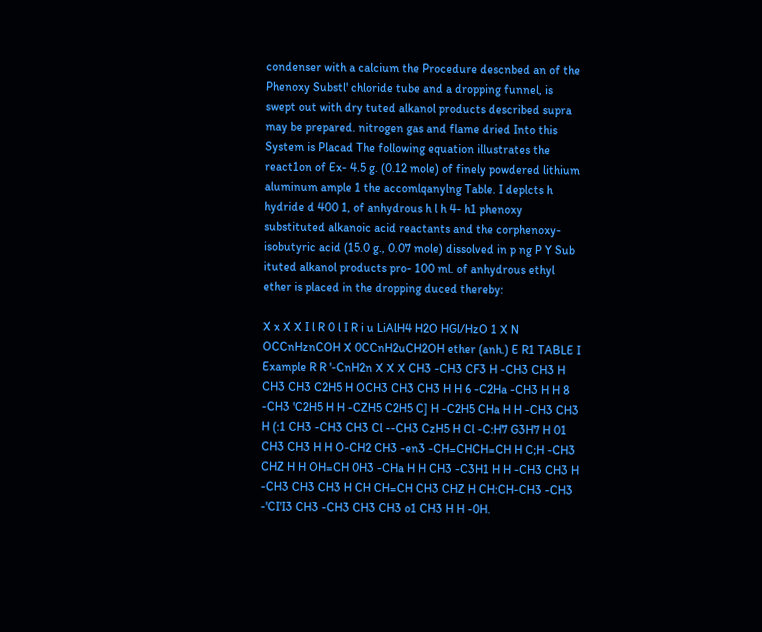condenser with a calcium the Procedure descnbed an of the Phenoxy Substl' chloride tube and a dropping funnel, is swept out with dry tuted alkanol products described supra may be prepared. nitrogen gas and flame dried Into this System is Placad The following equation illustrates the react1on of Ex- 4.5 g. (0.12 mole) of finely powdered lithium aluminum ample 1 the accomlqanylng Table. I deplcts h hydride d 400 1, of anhydrous h l h 4- h1 phenoxy substituted alkanoic acid reactants and the corphenoxy-isobutyric acid (15.0 g., 0.07 mole) dissolved in p ng P Y Sub ituted alkanol products pro- 100 ml. of anhydrous ethyl ether is placed in the dropping duced thereby:

X x X X I l R 0 l I R i u LiAlH4 H2O HGl/HzO 1 X N OCCnHznCOH X 0CCnH2uCH2OH ether (anh.) E R1 TABLE I Example R R '-CnH2n X X X CH3 -CH3 CF3 H -CH3 CH3 H CH3 CH3 C2H5 H OCH3 CH3 CH3 H H 6 -C2Ha -CH3 H H 8 -CH3 'C2H5 H H -CZH5 C2H5 C] H -C2H5 CHa H H -CH3 CH3 H (:1 CH3 -CH3 CH3 Cl --CH3 CzH5 H Cl -C:H7 G3H7 H 01 CH3 CH3 H H O-CH2 CH3 -en3 -CH=CHCH=CH H C;H -CH3 CHZ H H OH=CH 0H3 -CHa H H CH3 -C3H1 H H -CH3 CH3 H -CH3 CH3 CH3 H CH CH=CH CH3 CHZ H CH:CH-CH3 -CH3 -'CI'I3 CH3 -CH3 CH3 CH3 o1 CH3 H H -0H.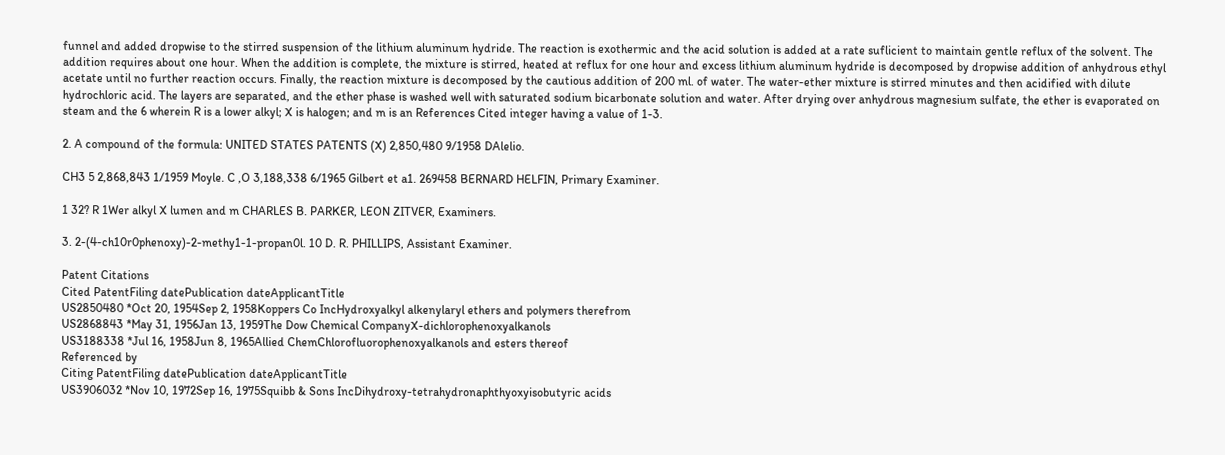funnel and added dropwise to the stirred suspension of the lithium aluminum hydride. The reaction is exothermic and the acid solution is added at a rate suflicient to maintain gentle reflux of the solvent. The addition requires about one hour. When the addition is complete, the mixture is stirred, heated at reflux for one hour and excess lithium aluminum hydride is decomposed by dropwise addition of anhydrous ethyl acetate until no further reaction occurs. Finally, the reaction mixture is decomposed by the cautious addition of 200 ml. of water. The water-ether mixture is stirred minutes and then acidified with dilute hydrochloric acid. The layers are separated, and the ether phase is washed well with saturated sodium bicarbonate solution and water. After drying over anhydrous magnesium sulfate, the ether is evaporated on steam and the 6 wherein R is a lower alkyl; X is halogen; and m is an References Cited integer having a value of 1-3.

2. A compound of the formula: UNITED STATES PATENTS (X) 2,850,480 9/1958 DAlelio.

CH3 5 2,868,843 1/1959 Moyle. C ,O 3,188,338 6/1965 Gilbert et a1. 269458 BERNARD HELFIN, Primary Examiner.

1 32? R 1Wer alkyl X lumen and m CHARLES B. PARKER, LEON ZITVER, Examiners.

3. 2-(4-ch10r0phenoxy)-2-methy1-1-propan0l. 10 D. R. PHILLIPS, Assistant Examiner.

Patent Citations
Cited PatentFiling datePublication dateApplicantTitle
US2850480 *Oct 20, 1954Sep 2, 1958Koppers Co IncHydroxyalkyl alkenylaryl ethers and polymers therefrom
US2868843 *May 31, 1956Jan 13, 1959The Dow Chemical CompanyX-dichlorophenoxyalkanols
US3188338 *Jul 16, 1958Jun 8, 1965Allied ChemChlorofluorophenoxyalkanols and esters thereof
Referenced by
Citing PatentFiling datePublication dateApplicantTitle
US3906032 *Nov 10, 1972Sep 16, 1975Squibb & Sons IncDihydroxy-tetrahydronaphthyoxyisobutyric acids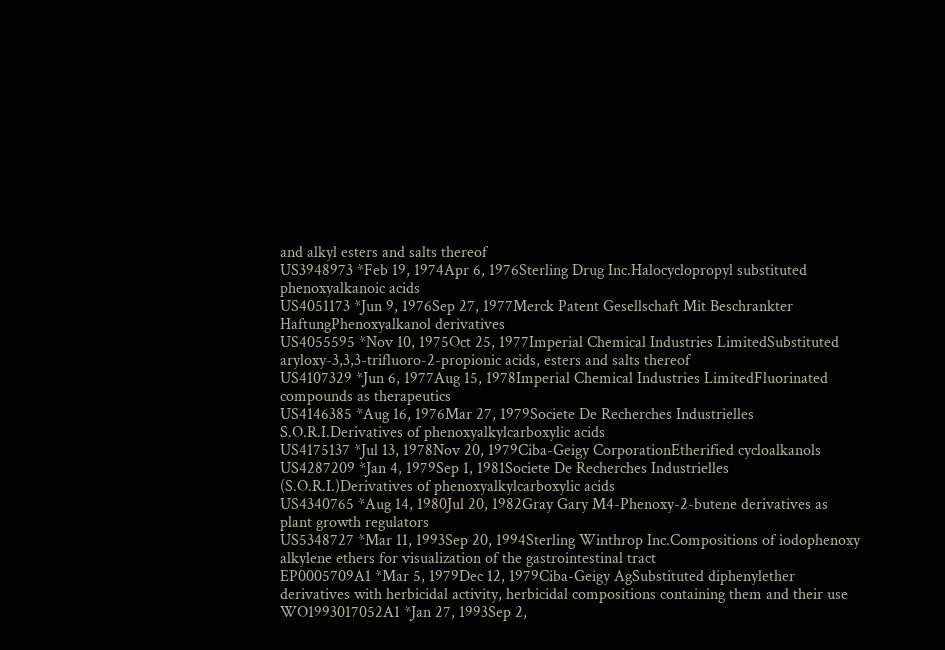and alkyl esters and salts thereof
US3948973 *Feb 19, 1974Apr 6, 1976Sterling Drug Inc.Halocyclopropyl substituted phenoxyalkanoic acids
US4051173 *Jun 9, 1976Sep 27, 1977Merck Patent Gesellschaft Mit Beschrankter HaftungPhenoxyalkanol derivatives
US4055595 *Nov 10, 1975Oct 25, 1977Imperial Chemical Industries LimitedSubstituted aryloxy-3,3,3-trifluoro-2-propionic acids, esters and salts thereof
US4107329 *Jun 6, 1977Aug 15, 1978Imperial Chemical Industries LimitedFluorinated compounds as therapeutics
US4146385 *Aug 16, 1976Mar 27, 1979Societe De Recherches Industrielles S.O.R.I.Derivatives of phenoxyalkylcarboxylic acids
US4175137 *Jul 13, 1978Nov 20, 1979Ciba-Geigy CorporationEtherified cycloalkanols
US4287209 *Jan 4, 1979Sep 1, 1981Societe De Recherches Industrielles (S.O.R.I.)Derivatives of phenoxyalkylcarboxylic acids
US4340765 *Aug 14, 1980Jul 20, 1982Gray Gary M4-Phenoxy-2-butene derivatives as plant growth regulators
US5348727 *Mar 11, 1993Sep 20, 1994Sterling Winthrop Inc.Compositions of iodophenoxy alkylene ethers for visualization of the gastrointestinal tract
EP0005709A1 *Mar 5, 1979Dec 12, 1979Ciba-Geigy AgSubstituted diphenylether derivatives with herbicidal activity, herbicidal compositions containing them and their use
WO1993017052A1 *Jan 27, 1993Sep 2,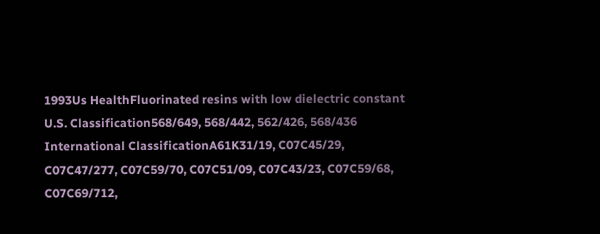1993Us HealthFluorinated resins with low dielectric constant
U.S. Classification568/649, 568/442, 562/426, 568/436
International ClassificationA61K31/19, C07C45/29, C07C47/277, C07C59/70, C07C51/09, C07C43/23, C07C59/68, C07C69/712,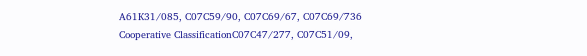A61K31/085, C07C59/90, C07C69/67, C07C69/736
Cooperative ClassificationC07C47/277, C07C51/09,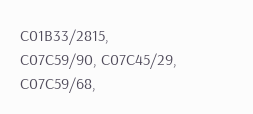C01B33/2815, C07C59/90, C07C45/29, C07C59/68,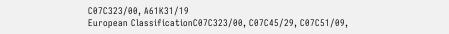C07C323/00, A61K31/19
European ClassificationC07C323/00, C07C45/29, C07C51/09,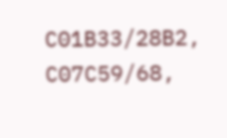C01B33/28B2, C07C59/68,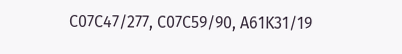C07C47/277, C07C59/90, A61K31/19